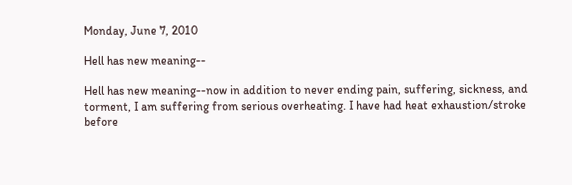Monday, June 7, 2010

Hell has new meaning--

Hell has new meaning--now in addition to never ending pain, suffering, sickness, and torment, I am suffering from serious overheating. I have had heat exhaustion/stroke before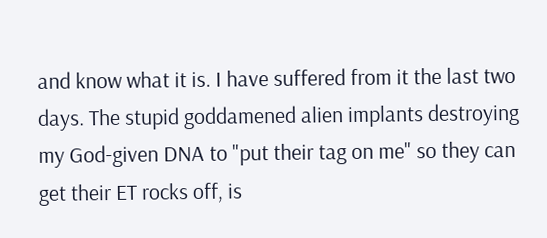and know what it is. I have suffered from it the last two days. The stupid goddamened alien implants destroying my God-given DNA to "put their tag on me" so they can get their ET rocks off, is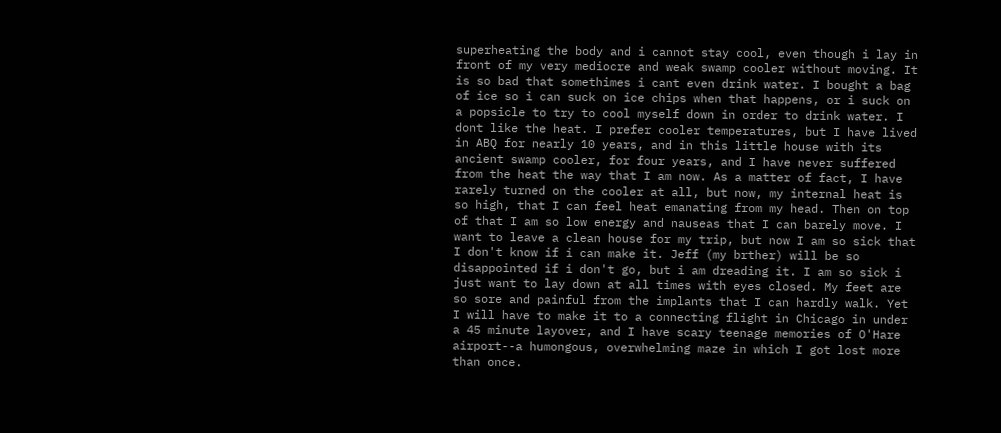superheating the body and i cannot stay cool, even though i lay in front of my very mediocre and weak swamp cooler without moving. It is so bad that somethimes i cant even drink water. I bought a bag of ice so i can suck on ice chips when that happens, or i suck on a popsicle to try to cool myself down in order to drink water. I dont like the heat. I prefer cooler temperatures, but I have lived in ABQ for nearly 10 years, and in this little house with its ancient swamp cooler, for four years, and I have never suffered from the heat the way that I am now. As a matter of fact, I have rarely turned on the cooler at all, but now, my internal heat is so high, that I can feel heat emanating from my head. Then on top of that I am so low energy and nauseas that I can barely move. I want to leave a clean house for my trip, but now I am so sick that I don't know if i can make it. Jeff (my brther) will be so disappointed if i don't go, but i am dreading it. I am so sick i just want to lay down at all times with eyes closed. My feet are so sore and painful from the implants that I can hardly walk. Yet I will have to make it to a connecting flight in Chicago in under a 45 minute layover, and I have scary teenage memories of O'Hare airport--a humongous, overwhelming maze in which I got lost more than once.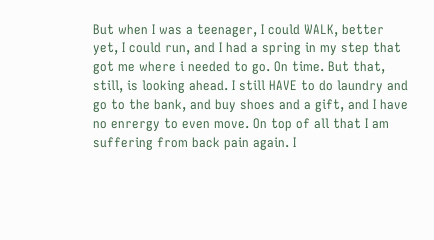But when I was a teenager, I could WALK, better yet, I could run, and I had a spring in my step that got me where i needed to go. On time. But that, still, is looking ahead. I still HAVE to do laundry and go to the bank, and buy shoes and a gift, and I have no enrergy to even move. On top of all that I am suffering from back pain again. I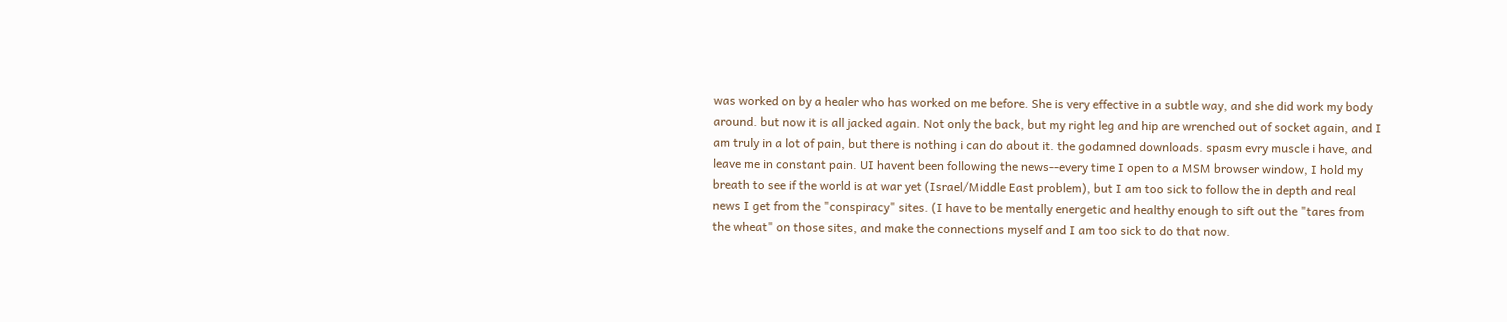was worked on by a healer who has worked on me before. She is very effective in a subtle way, and she did work my body around. but now it is all jacked again. Not only the back, but my right leg and hip are wrenched out of socket again, and I am truly in a lot of pain, but there is nothing i can do about it. the godamned downloads. spasm evry muscle i have, and leave me in constant pain. UI havent been following the news--every time I open to a MSM browser window, I hold my breath to see if the world is at war yet (Israel/Middle East problem), but I am too sick to follow the in depth and real news I get from the "conspiracy" sites. (I have to be mentally energetic and healthy enough to sift out the "tares from the wheat" on those sites, and make the connections myself and I am too sick to do that now.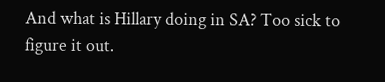And what is Hillary doing in SA? Too sick to figure it out.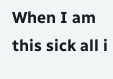When I am this sick all i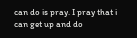can do is pray. I pray that i can get up and do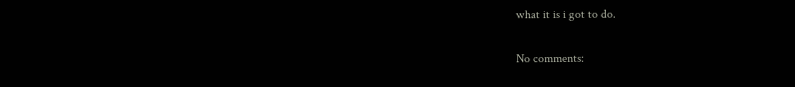what it is i got to do.

No comments: